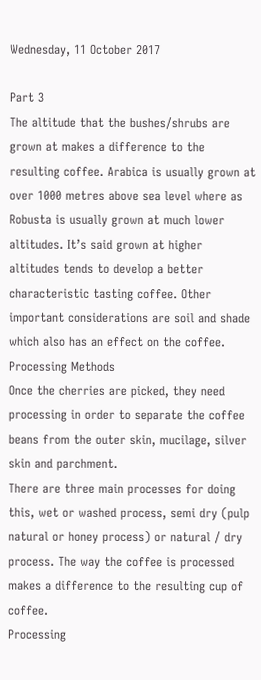Wednesday, 11 October 2017

Part 3
The altitude that the bushes/shrubs are grown at makes a difference to the resulting coffee. Arabica is usually grown at over 1000 metres above sea level where as Robusta is usually grown at much lower altitudes. It’s said grown at higher altitudes tends to develop a better characteristic tasting coffee. Other important considerations are soil and shade which also has an effect on the coffee.
Processing Methods
Once the cherries are picked, they need processing in order to separate the coffee beans from the outer skin, mucilage, silver skin and parchment.
There are three main processes for doing this, wet or washed process, semi dry (pulp natural or honey process) or natural / dry process. The way the coffee is processed makes a difference to the resulting cup of coffee.
Processing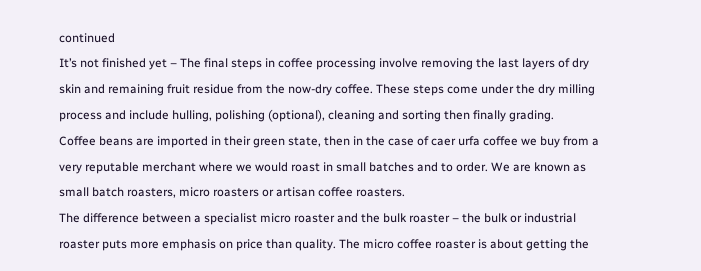continued
It’s not finished yet – The final steps in coffee processing involve removing the last layers of dry skin and remaining fruit residue from the now-dry coffee. These steps come under the dry milling process and include hulling, polishing (optional), cleaning and sorting then finally grading.
Coffee beans are imported in their green state, then in the case of caer urfa coffee we buy from a very reputable merchant where we would roast in small batches and to order. We are known as small batch roasters, micro roasters or artisan coffee roasters.
The difference between a specialist micro roaster and the bulk roaster – the bulk or industrial roaster puts more emphasis on price than quality. The micro coffee roaster is about getting the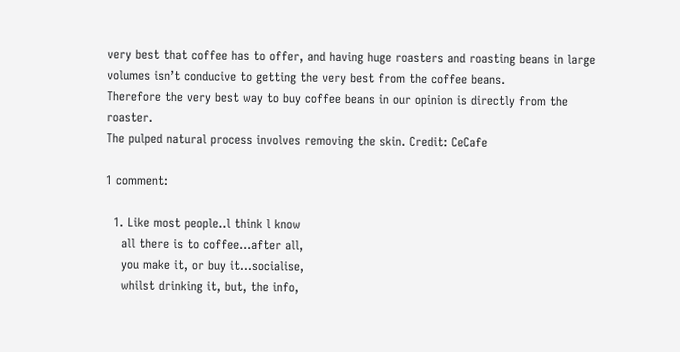very best that coffee has to offer, and having huge roasters and roasting beans in large volumes isn’t conducive to getting the very best from the coffee beans.
Therefore the very best way to buy coffee beans in our opinion is directly from the roaster.
The pulped natural process involves removing the skin. Credit: CeCafe

1 comment:

  1. Like most people..l think l know
    all there is to coffee...after all,
    you make it, or buy it...socialise,
    whilst drinking it, but, the info,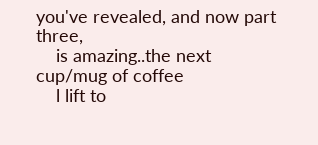you've revealed, and now part three,
    is amazing..the next cup/mug of coffee
    l lift to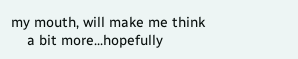my mouth, will make me think
    a bit more...hopefully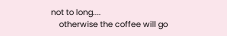not to long....
    otherwise the coffee will go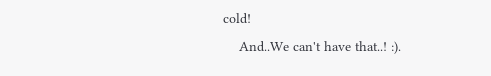cold!
    And..We can't have that..! :).